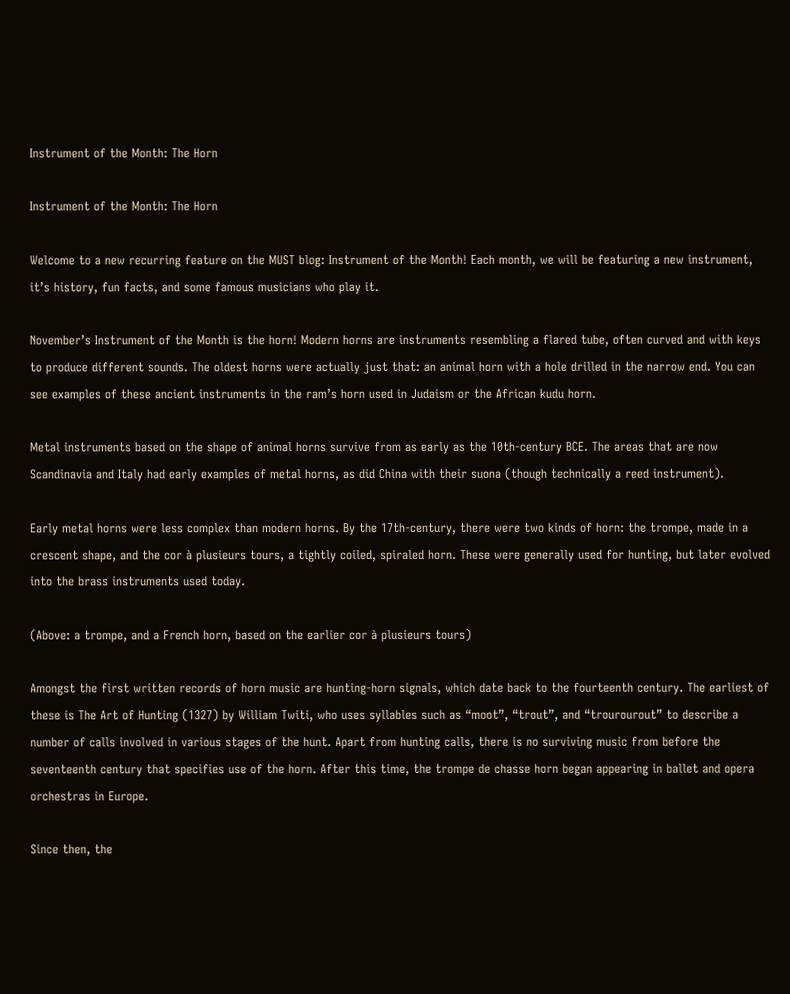Instrument of the Month: The Horn

Instrument of the Month: The Horn

Welcome to a new recurring feature on the MUST blog: Instrument of the Month! Each month, we will be featuring a new instrument, it’s history, fun facts, and some famous musicians who play it.

November’s Instrument of the Month is the horn! Modern horns are instruments resembling a flared tube, often curved and with keys to produce different sounds. The oldest horns were actually just that: an animal horn with a hole drilled in the narrow end. You can see examples of these ancient instruments in the ram’s horn used in Judaism or the African kudu horn.

Metal instruments based on the shape of animal horns survive from as early as the 10th-century BCE. The areas that are now Scandinavia and Italy had early examples of metal horns, as did China with their suona (though technically a reed instrument).

Early metal horns were less complex than modern horns. By the 17th-century, there were two kinds of horn: the trompe, made in a crescent shape, and the cor à plusieurs tours, a tightly coiled, spiraled horn. These were generally used for hunting, but later evolved into the brass instruments used today.

(Above: a trompe, and a French horn, based on the earlier cor à plusieurs tours)

Amongst the first written records of horn music are hunting-horn signals, which date back to the fourteenth century. The earliest of these is The Art of Hunting (1327) by William Twiti, who uses syllables such as “moot”, “trout”, and “trourourout” to describe a number of calls involved in various stages of the hunt. Apart from hunting calls, there is no surviving music from before the seventeenth century that specifies use of the horn. After this time, the trompe de chasse horn began appearing in ballet and opera orchestras in Europe.

Since then, the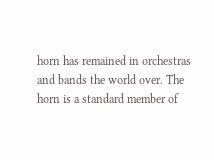horn has remained in orchestras and bands the world over. The horn is a standard member of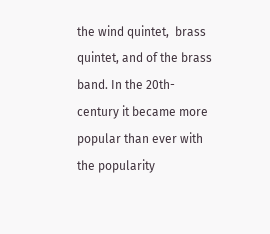the wind quintet,  brass quintet, and of the brass band. In the 20th-century it became more popular than ever with the popularity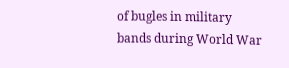of bugles in military bands during World War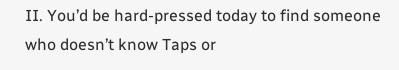II. You’d be hard-pressed today to find someone who doesn’t know Taps or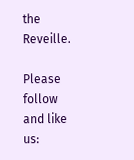the Reveille.

Please follow and like us: